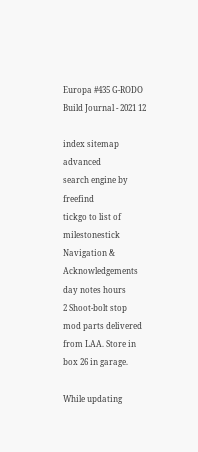Europa #435 G-RODO Build Journal - 2021 12

index sitemap advanced
search engine by freefind
tickgo to list of milestonestick Navigation & Acknowledgements
day notes hours
2 Shoot-bolt stop mod parts delivered from LAA. Store in box 26 in garage.

While updating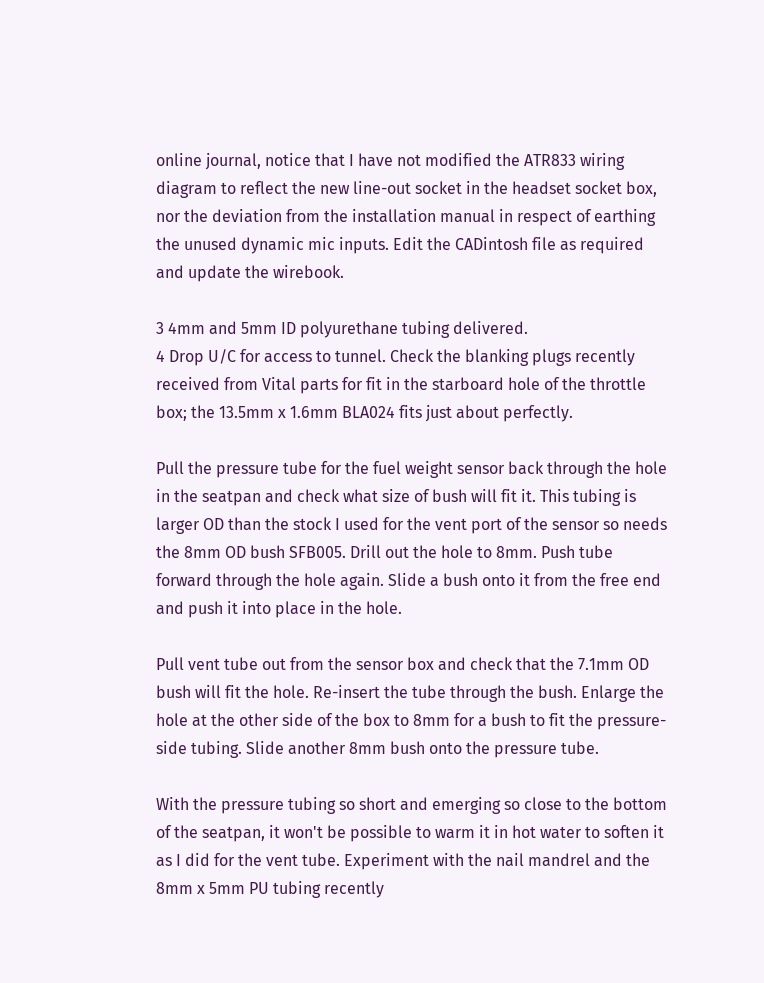online journal, notice that I have not modified the ATR833 wiring diagram to reflect the new line-out socket in the headset socket box, nor the deviation from the installation manual in respect of earthing the unused dynamic mic inputs. Edit the CADintosh file as required and update the wirebook.

3 4mm and 5mm ID polyurethane tubing delivered.
4 Drop U/C for access to tunnel. Check the blanking plugs recently received from Vital parts for fit in the starboard hole of the throttle box; the 13.5mm x 1.6mm BLA024 fits just about perfectly.

Pull the pressure tube for the fuel weight sensor back through the hole in the seatpan and check what size of bush will fit it. This tubing is larger OD than the stock I used for the vent port of the sensor so needs the 8mm OD bush SFB005. Drill out the hole to 8mm. Push tube forward through the hole again. Slide a bush onto it from the free end and push it into place in the hole.

Pull vent tube out from the sensor box and check that the 7.1mm OD bush will fit the hole. Re-insert the tube through the bush. Enlarge the hole at the other side of the box to 8mm for a bush to fit the pressure-side tubing. Slide another 8mm bush onto the pressure tube.

With the pressure tubing so short and emerging so close to the bottom of the seatpan, it won't be possible to warm it in hot water to soften it as I did for the vent tube. Experiment with the nail mandrel and the 8mm x 5mm PU tubing recently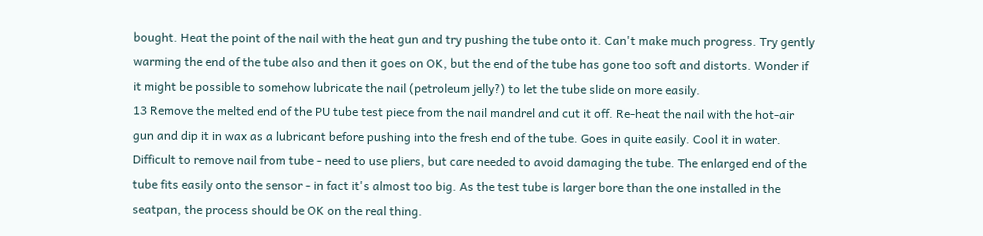bought. Heat the point of the nail with the heat gun and try pushing the tube onto it. Can't make much progress. Try gently warming the end of the tube also and then it goes on OK, but the end of the tube has gone too soft and distorts. Wonder if it might be possible to somehow lubricate the nail (petroleum jelly?) to let the tube slide on more easily.
13 Remove the melted end of the PU tube test piece from the nail mandrel and cut it off. Re-heat the nail with the hot-air gun and dip it in wax as a lubricant before pushing into the fresh end of the tube. Goes in quite easily. Cool it in water. Difficult to remove nail from tube - need to use pliers, but care needed to avoid damaging the tube. The enlarged end of the tube fits easily onto the sensor - in fact it's almost too big. As the test tube is larger bore than the one installed in the seatpan, the process should be OK on the real thing.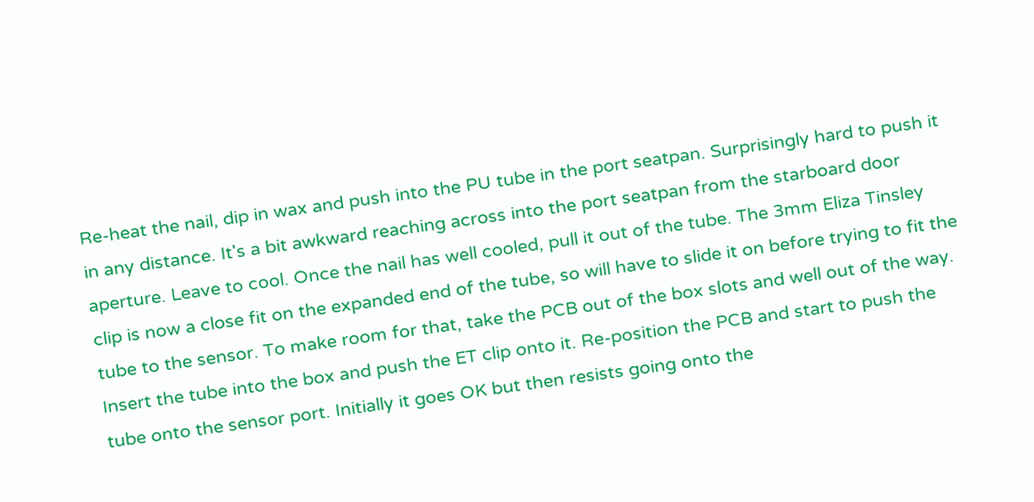Re-heat the nail, dip in wax and push into the PU tube in the port seatpan. Surprisingly hard to push it in any distance. It's a bit awkward reaching across into the port seatpan from the starboard door aperture. Leave to cool. Once the nail has well cooled, pull it out of the tube. The 3mm Eliza Tinsley clip is now a close fit on the expanded end of the tube, so will have to slide it on before trying to fit the tube to the sensor. To make room for that, take the PCB out of the box slots and well out of the way. Insert the tube into the box and push the ET clip onto it. Re-position the PCB and start to push the tube onto the sensor port. Initially it goes OK but then resists going onto the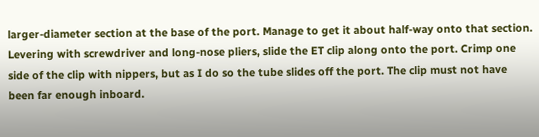larger-diameter section at the base of the port. Manage to get it about half-way onto that section. Levering with screwdriver and long-nose pliers, slide the ET clip along onto the port. Crimp one side of the clip with nippers, but as I do so the tube slides off the port. The clip must not have been far enough inboard.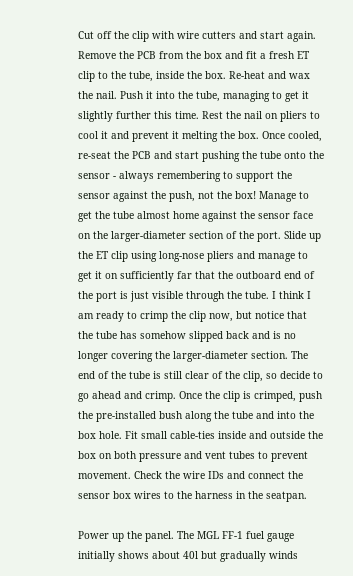Cut off the clip with wire cutters and start again. Remove the PCB from the box and fit a fresh ET clip to the tube, inside the box. Re-heat and wax the nail. Push it into the tube, managing to get it slightly further this time. Rest the nail on pliers to cool it and prevent it melting the box. Once cooled, re-seat the PCB and start pushing the tube onto the sensor - always remembering to support the sensor against the push, not the box! Manage to get the tube almost home against the sensor face on the larger-diameter section of the port. Slide up the ET clip using long-nose pliers and manage to get it on sufficiently far that the outboard end of the port is just visible through the tube. I think I am ready to crimp the clip now, but notice that the tube has somehow slipped back and is no longer covering the larger-diameter section. The end of the tube is still clear of the clip, so decide to go ahead and crimp. Once the clip is crimped, push the pre-installed bush along the tube and into the box hole. Fit small cable-ties inside and outside the box on both pressure and vent tubes to prevent movement. Check the wire IDs and connect the sensor box wires to the harness in the seatpan.

Power up the panel. The MGL FF-1 fuel gauge initially shows about 40l but gradually winds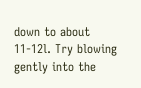down to about 11-12l. Try blowing gently into the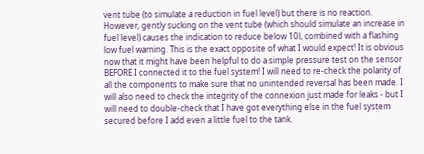vent tube (to simulate a reduction in fuel level) but there is no reaction. However, gently sucking on the vent tube (which should simulate an increase in fuel level) causes the indication to reduce below 10l, combined with a flashing low fuel warning. This is the exact opposite of what I would expect! It is obvious now that it might have been helpful to do a simple pressure test on the sensor BEFORE I connected it to the fuel system! I will need to re-check the polarity of all the components to make sure that no unintended reversal has been made. I will also need to check the integrity of the connexion just made for leaks - but I will need to double-check that I have got everything else in the fuel system secured before I add even a little fuel to the tank.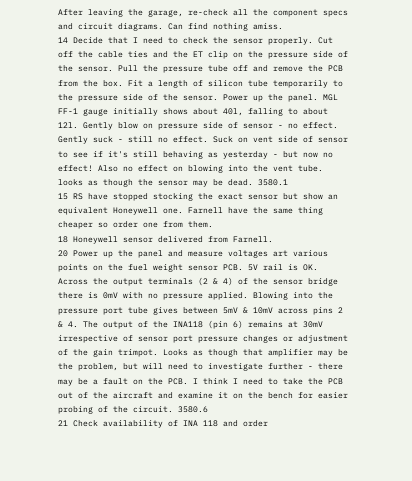After leaving the garage, re-check all the component specs and circuit diagrams. Can find nothing amiss.
14 Decide that I need to check the sensor properly. Cut off the cable ties and the ET clip on the pressure side of the sensor. Pull the pressure tube off and remove the PCB from the box. Fit a length of silicon tube temporarily to the pressure side of the sensor. Power up the panel. MGL FF-1 gauge initially shows about 40l, falling to about 12l. Gently blow on pressure side of sensor - no effect. Gently suck - still no effect. Suck on vent side of sensor to see if it's still behaving as yesterday - but now no effect! Also no effect on blowing into the vent tube. looks as though the sensor may be dead. 3580.1
15 RS have stopped stocking the exact sensor but show an equivalent Honeywell one. Farnell have the same thing cheaper so order one from them.
18 Honeywell sensor delivered from Farnell.
20 Power up the panel and measure voltages art various points on the fuel weight sensor PCB. 5V rail is OK. Across the output terminals (2 & 4) of the sensor bridge there is 0mV with no pressure applied. Blowing into the pressure port tube gives between 5mV & 10mV across pins 2 & 4. The output of the INA118 (pin 6) remains at 30mV irrespective of sensor port pressure changes or adjustment of the gain trimpot. Looks as though that amplifier may be the problem, but will need to investigate further - there may be a fault on the PCB. I think I need to take the PCB out of the aircraft and examine it on the bench for easier probing of the circuit. 3580.6
21 Check availability of INA 118 and order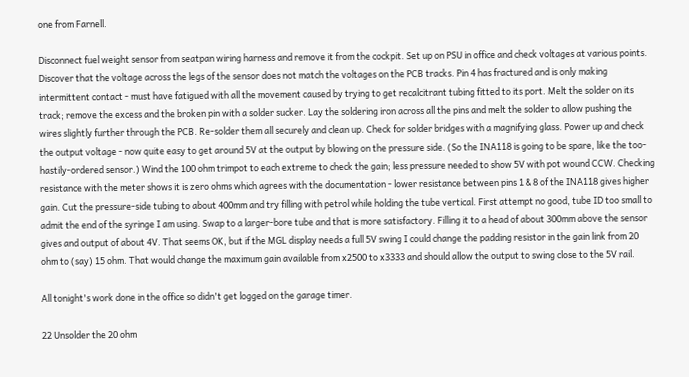one from Farnell.

Disconnect fuel weight sensor from seatpan wiring harness and remove it from the cockpit. Set up on PSU in office and check voltages at various points. Discover that the voltage across the legs of the sensor does not match the voltages on the PCB tracks. Pin 4 has fractured and is only making intermittent contact - must have fatigued with all the movement caused by trying to get recalcitrant tubing fitted to its port. Melt the solder on its track; remove the excess and the broken pin with a solder sucker. Lay the soldering iron across all the pins and melt the solder to allow pushing the wires slightly further through the PCB. Re-solder them all securely and clean up. Check for solder bridges with a magnifying glass. Power up and check the output voltage - now quite easy to get around 5V at the output by blowing on the pressure side. (So the INA118 is going to be spare, like the too-hastily-ordered sensor.) Wind the 100 ohm trimpot to each extreme to check the gain; less pressure needed to show 5V with pot wound CCW. Checking resistance with the meter shows it is zero ohms which agrees with the documentation - lower resistance between pins 1 & 8 of the INA118 gives higher gain. Cut the pressure-side tubing to about 400mm and try filling with petrol while holding the tube vertical. First attempt no good, tube ID too small to admit the end of the syringe I am using. Swap to a larger-bore tube and that is more satisfactory. Filling it to a head of about 300mm above the sensor gives and output of about 4V. That seems OK, but if the MGL display needs a full 5V swing I could change the padding resistor in the gain link from 20 ohm to (say) 15 ohm. That would change the maximum gain available from x2500 to x3333 and should allow the output to swing close to the 5V rail.

All tonight's work done in the office so didn't get logged on the garage timer.

22 Unsolder the 20 ohm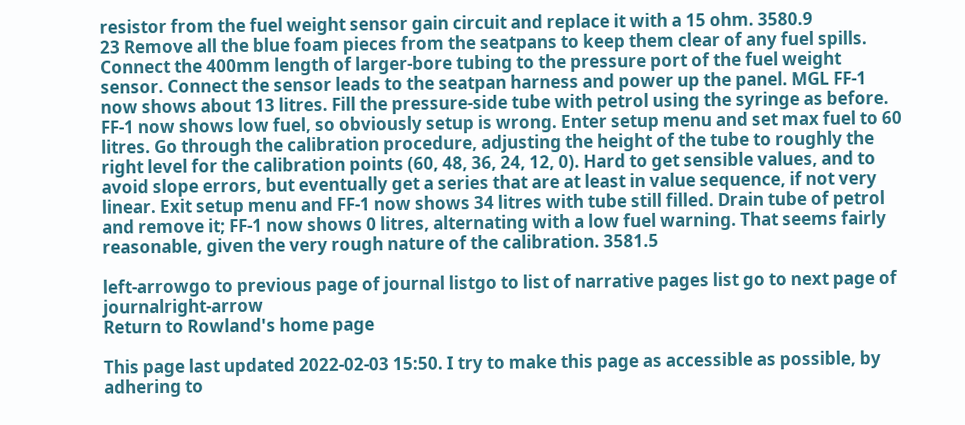resistor from the fuel weight sensor gain circuit and replace it with a 15 ohm. 3580.9
23 Remove all the blue foam pieces from the seatpans to keep them clear of any fuel spills. Connect the 400mm length of larger-bore tubing to the pressure port of the fuel weight sensor. Connect the sensor leads to the seatpan harness and power up the panel. MGL FF-1 now shows about 13 litres. Fill the pressure-side tube with petrol using the syringe as before. FF-1 now shows low fuel, so obviously setup is wrong. Enter setup menu and set max fuel to 60 litres. Go through the calibration procedure, adjusting the height of the tube to roughly the right level for the calibration points (60, 48, 36, 24, 12, 0). Hard to get sensible values, and to avoid slope errors, but eventually get a series that are at least in value sequence, if not very linear. Exit setup menu and FF-1 now shows 34 litres with tube still filled. Drain tube of petrol and remove it; FF-1 now shows 0 litres, alternating with a low fuel warning. That seems fairly reasonable, given the very rough nature of the calibration. 3581.5

left-arrowgo to previous page of journal listgo to list of narrative pages list go to next page of journalright-arrow
Return to Rowland's home page

This page last updated 2022-02-03 15:50. I try to make this page as accessible as possible, by adhering to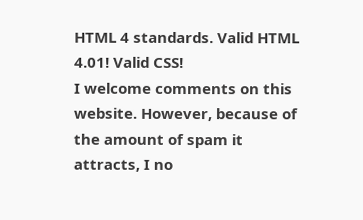HTML 4 standards. Valid HTML 4.01! Valid CSS!
I welcome comments on this website. However, because of the amount of spam it attracts, I no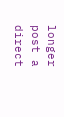longer post a direct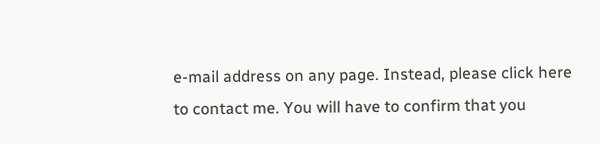e-mail address on any page. Instead, please click here to contact me. You will have to confirm that you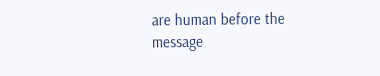are human before the message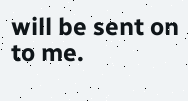will be sent on to me.